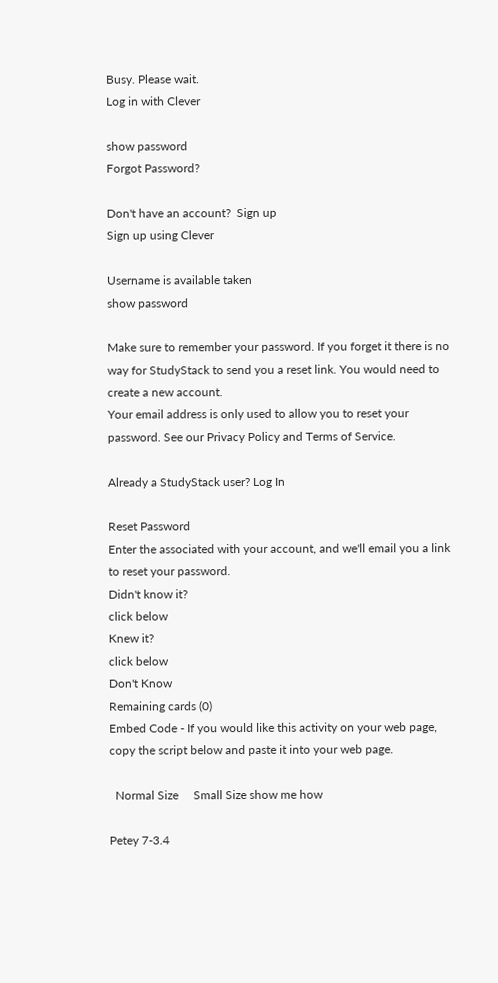Busy. Please wait.
Log in with Clever

show password
Forgot Password?

Don't have an account?  Sign up
Sign up using Clever

Username is available taken
show password

Make sure to remember your password. If you forget it there is no way for StudyStack to send you a reset link. You would need to create a new account.
Your email address is only used to allow you to reset your password. See our Privacy Policy and Terms of Service.

Already a StudyStack user? Log In

Reset Password
Enter the associated with your account, and we'll email you a link to reset your password.
Didn't know it?
click below
Knew it?
click below
Don't Know
Remaining cards (0)
Embed Code - If you would like this activity on your web page, copy the script below and paste it into your web page.

  Normal Size     Small Size show me how

Petey 7-3.4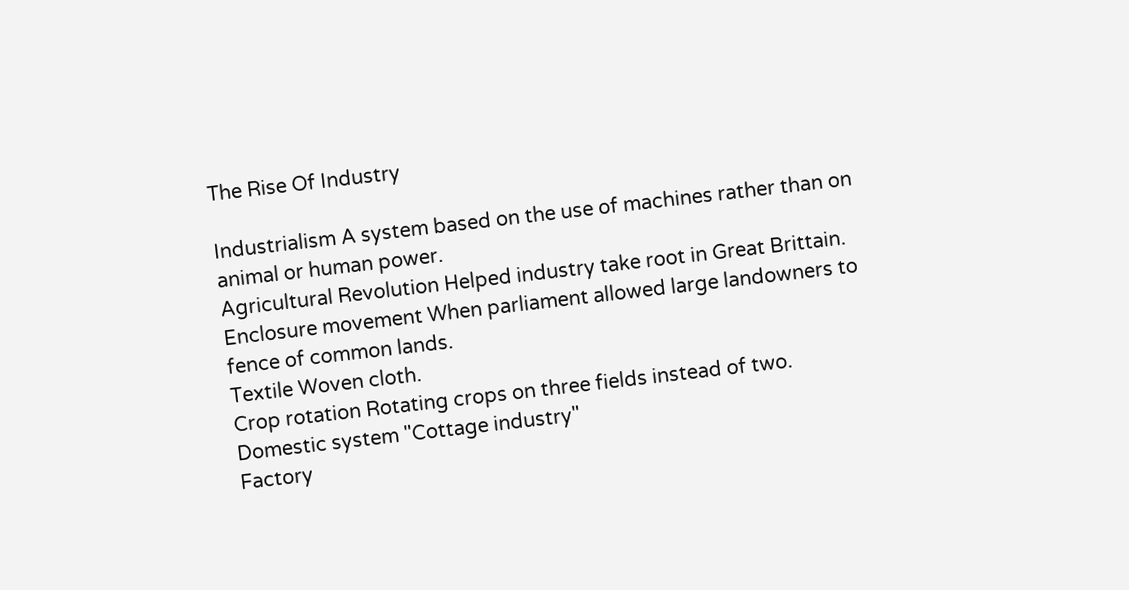The Rise Of Industry

Industrialism A system based on the use of machines rather than on animal or human power.
Agricultural Revolution Helped industry take root in Great Brittain.
Enclosure movement When parliament allowed large landowners to fence of common lands.
Textile Woven cloth.
Crop rotation Rotating crops on three fields instead of two.
Domestic system "Cottage industry"
Factory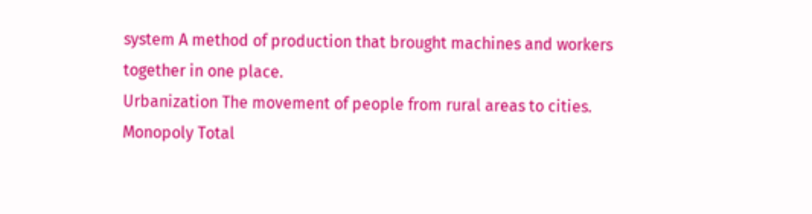system A method of production that brought machines and workers together in one place.
Urbanization The movement of people from rural areas to cities.
Monopoly Total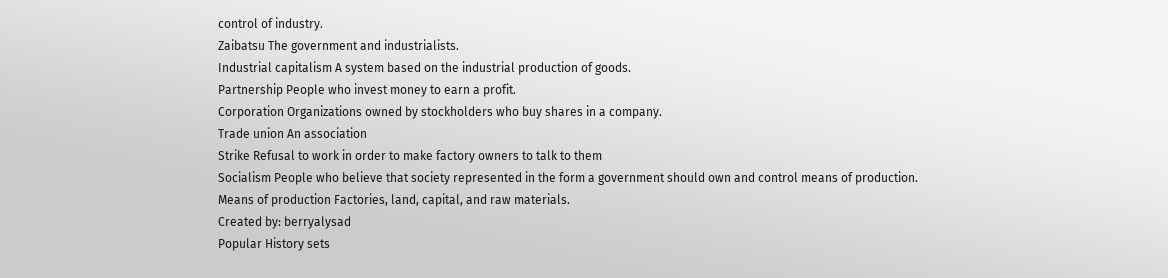control of industry.
Zaibatsu The government and industrialists.
Industrial capitalism A system based on the industrial production of goods.
Partnership People who invest money to earn a profit.
Corporation Organizations owned by stockholders who buy shares in a company.
Trade union An association
Strike Refusal to work in order to make factory owners to talk to them
Socialism People who believe that society represented in the form a government should own and control means of production.
Means of production Factories, land, capital, and raw materials.
Created by: berryalysad
Popular History sets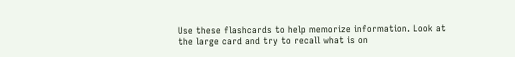Use these flashcards to help memorize information. Look at the large card and try to recall what is on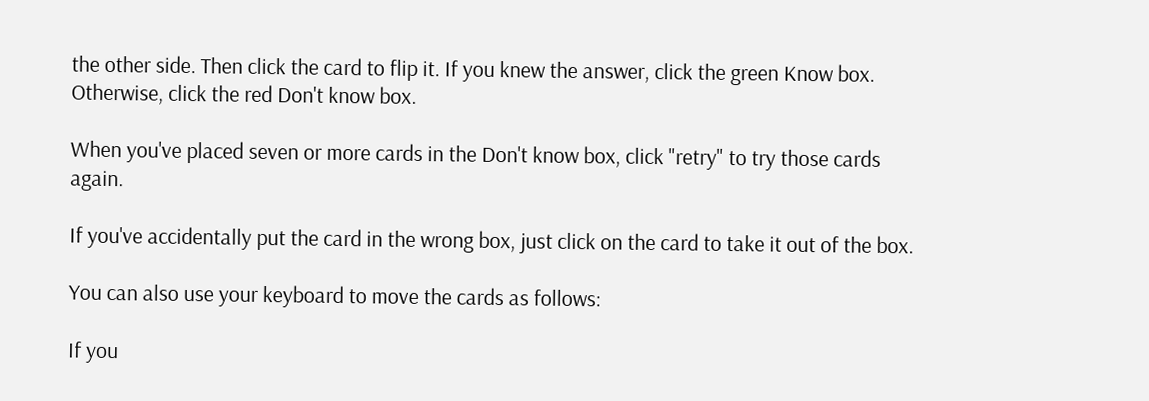the other side. Then click the card to flip it. If you knew the answer, click the green Know box. Otherwise, click the red Don't know box.

When you've placed seven or more cards in the Don't know box, click "retry" to try those cards again.

If you've accidentally put the card in the wrong box, just click on the card to take it out of the box.

You can also use your keyboard to move the cards as follows:

If you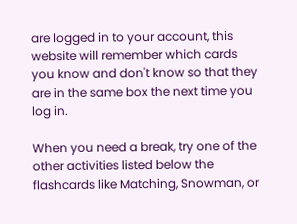are logged in to your account, this website will remember which cards you know and don't know so that they are in the same box the next time you log in.

When you need a break, try one of the other activities listed below the flashcards like Matching, Snowman, or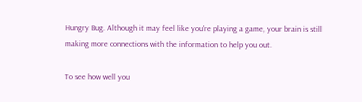Hungry Bug. Although it may feel like you're playing a game, your brain is still making more connections with the information to help you out.

To see how well you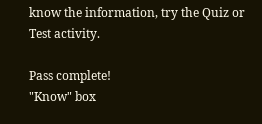know the information, try the Quiz or Test activity.

Pass complete!
"Know" box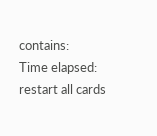contains:
Time elapsed:
restart all cards